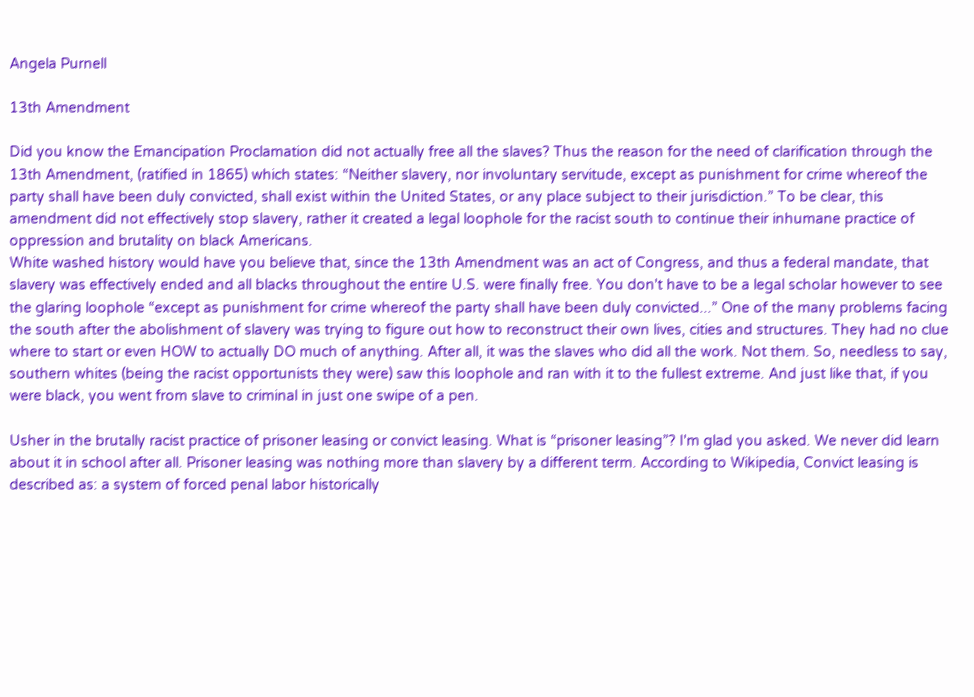Angela Purnell

13th Amendment

Did you know the Emancipation Proclamation did not actually free all the slaves? Thus the reason for the need of clarification through the 13th Amendment, (ratified in 1865) which states: “Neither slavery, nor involuntary servitude, except as punishment for crime whereof the party shall have been duly convicted, shall exist within the United States, or any place subject to their jurisdiction.” To be clear, this amendment did not effectively stop slavery, rather it created a legal loophole for the racist south to continue their inhumane practice of oppression and brutality on black Americans.
White washed history would have you believe that, since the 13th Amendment was an act of Congress, and thus a federal mandate, that slavery was effectively ended and all blacks throughout the entire U.S. were finally free. You don't have to be a legal scholar however to see the glaring loophole “except as punishment for crime whereof the party shall have been duly convicted...” One of the many problems facing the south after the abolishment of slavery was trying to figure out how to reconstruct their own lives, cities and structures. They had no clue where to start or even HOW to actually DO much of anything. After all, it was the slaves who did all the work. Not them. So, needless to say, southern whites (being the racist opportunists they were) saw this loophole and ran with it to the fullest extreme. And just like that, if you were black, you went from slave to criminal in just one swipe of a pen.

Usher in the brutally racist practice of prisoner leasing or convict leasing. What is “prisoner leasing”? I'm glad you asked. We never did learn about it in school after all. Prisoner leasing was nothing more than slavery by a different term. According to Wikipedia, Convict leasing is described as: a system of forced penal labor historically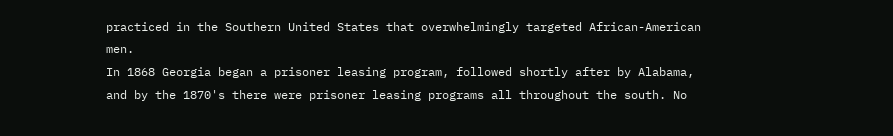practiced in the Southern United States that overwhelmingly targeted African-American men.
In 1868 Georgia began a prisoner leasing program, followed shortly after by Alabama, and by the 1870's there were prisoner leasing programs all throughout the south. No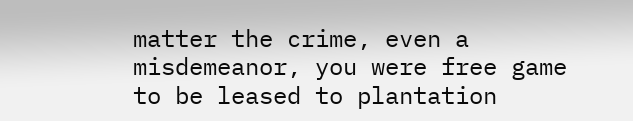matter the crime, even a misdemeanor, you were free game to be leased to plantation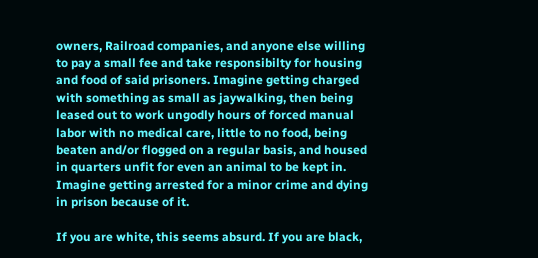owners, Railroad companies, and anyone else willing to pay a small fee and take responsibilty for housing and food of said prisoners. Imagine getting charged with something as small as jaywalking, then being leased out to work ungodly hours of forced manual labor with no medical care, little to no food, being beaten and/or flogged on a regular basis, and housed in quarters unfit for even an animal to be kept in. Imagine getting arrested for a minor crime and dying in prison because of it.

If you are white, this seems absurd. If you are black,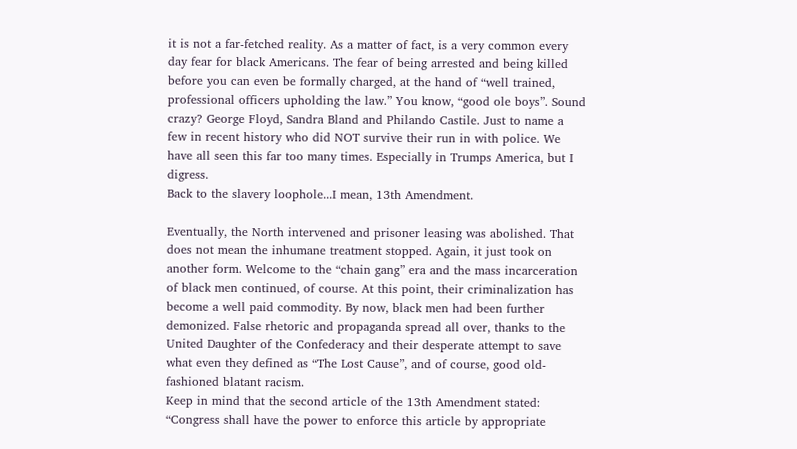it is not a far-fetched reality. As a matter of fact, is a very common every day fear for black Americans. The fear of being arrested and being killed before you can even be formally charged, at the hand of “well trained, professional officers upholding the law.” You know, “good ole boys”. Sound crazy? George Floyd, Sandra Bland and Philando Castile. Just to name a few in recent history who did NOT survive their run in with police. We have all seen this far too many times. Especially in Trumps America, but I digress.
Back to the slavery loophole...I mean, 13th Amendment.

Eventually, the North intervened and prisoner leasing was abolished. That does not mean the inhumane treatment stopped. Again, it just took on another form. Welcome to the “chain gang” era and the mass incarceration of black men continued, of course. At this point, their criminalization has become a well paid commodity. By now, black men had been further demonized. False rhetoric and propaganda spread all over, thanks to the United Daughter of the Confederacy and their desperate attempt to save what even they defined as “The Lost Cause”, and of course, good old-fashioned blatant racism.
Keep in mind that the second article of the 13th Amendment stated: “Congress shall have the power to enforce this article by appropriate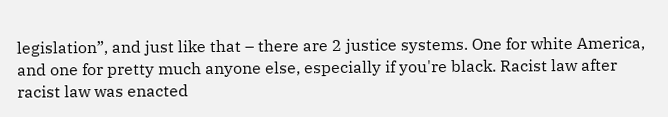legislation”, and just like that – there are 2 justice systems. One for white America, and one for pretty much anyone else, especially if you're black. Racist law after racist law was enacted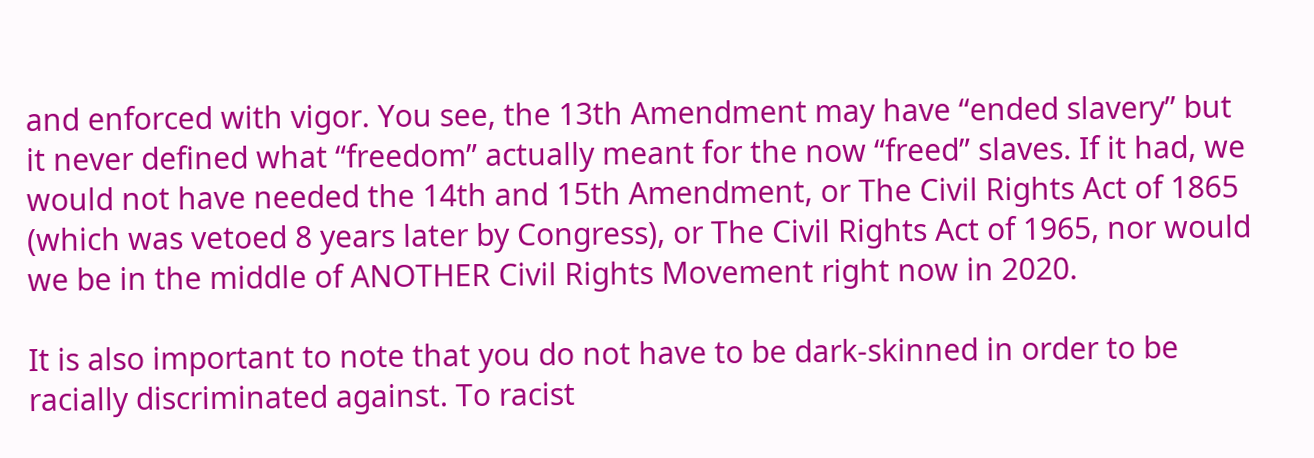and enforced with vigor. You see, the 13th Amendment may have “ended slavery” but it never defined what “freedom” actually meant for the now “freed” slaves. If it had, we would not have needed the 14th and 15th Amendment, or The Civil Rights Act of 1865 (which was vetoed 8 years later by Congress), or The Civil Rights Act of 1965, nor would we be in the middle of ANOTHER Civil Rights Movement right now in 2020.

It is also important to note that you do not have to be dark-skinned in order to be racially discriminated against. To racist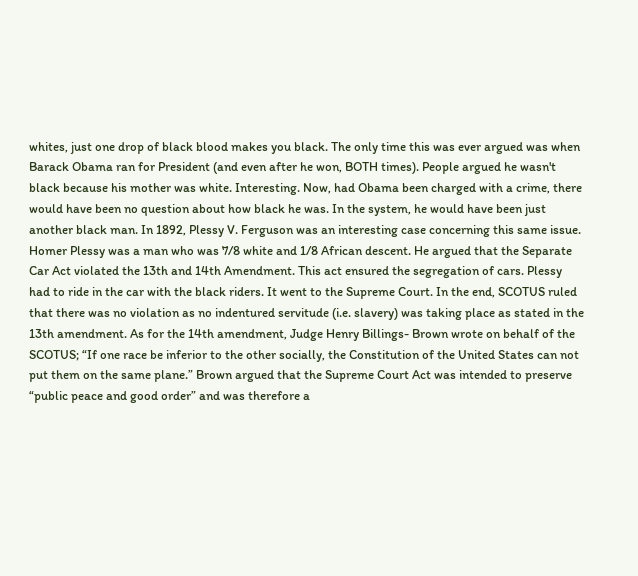whites, just one drop of black blood makes you black. The only time this was ever argued was when Barack Obama ran for President (and even after he won, BOTH times). People argued he wasn't black because his mother was white. Interesting. Now, had Obama been charged with a crime, there would have been no question about how black he was. In the system, he would have been just another black man. In 1892, Plessy V. Ferguson was an interesting case concerning this same issue. Homer Plessy was a man who was 7/8 white and 1/8 African descent. He argued that the Separate Car Act violated the 13th and 14th Amendment. This act ensured the segregation of cars. Plessy had to ride in the car with the black riders. It went to the Supreme Court. In the end, SCOTUS ruled that there was no violation as no indentured servitude (i.e. slavery) was taking place as stated in the 13th amendment. As for the 14th amendment, Judge Henry Billings- Brown wrote on behalf of the SCOTUS; “If one race be inferior to the other socially, the Constitution of the United States can not put them on the same plane.” Brown argued that the Supreme Court Act was intended to preserve “public peace and good order” and was therefore a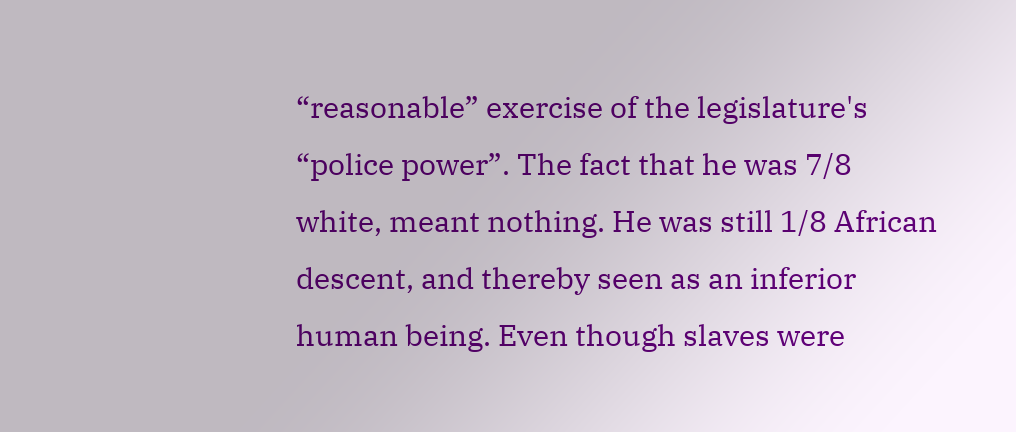“reasonable” exercise of the legislature's “police power”. The fact that he was 7/8 white, meant nothing. He was still 1/8 African descent, and thereby seen as an inferior human being. Even though slaves were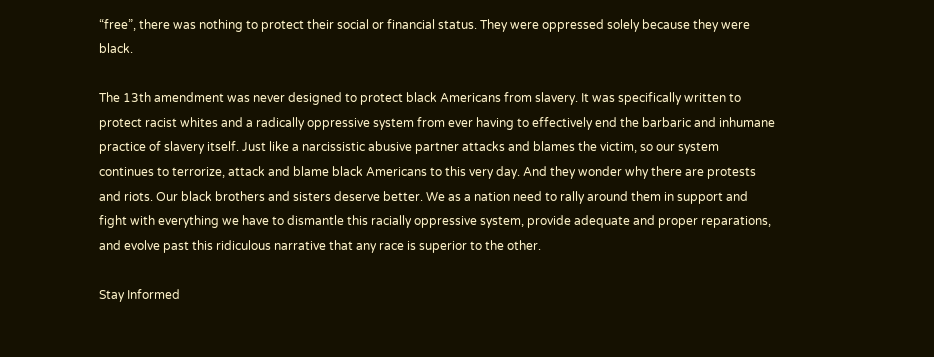“free”, there was nothing to protect their social or financial status. They were oppressed solely because they were black.

The 13th amendment was never designed to protect black Americans from slavery. It was specifically written to protect racist whites and a radically oppressive system from ever having to effectively end the barbaric and inhumane practice of slavery itself. Just like a narcissistic abusive partner attacks and blames the victim, so our system continues to terrorize, attack and blame black Americans to this very day. And they wonder why there are protests and riots. Our black brothers and sisters deserve better. We as a nation need to rally around them in support and fight with everything we have to dismantle this racially oppressive system, provide adequate and proper reparations, and evolve past this ridiculous narrative that any race is superior to the other.

Stay Informed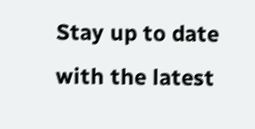Stay up to date with the latest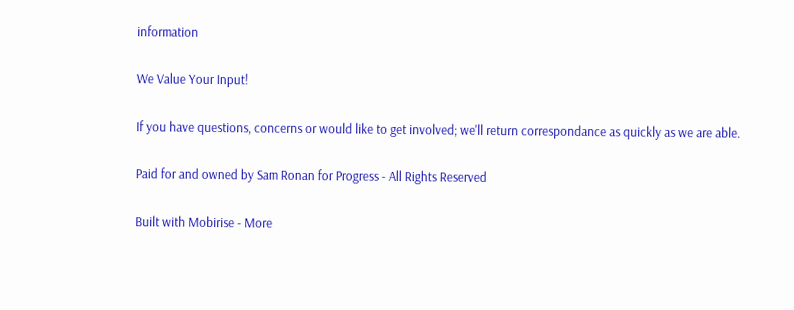information

We Value Your Input!

If you have questions, concerns or would like to get involved; we'll return correspondance as quickly as we are able.

Paid for and owned by Sam Ronan for Progress - All Rights Reserved

Built with Mobirise - More